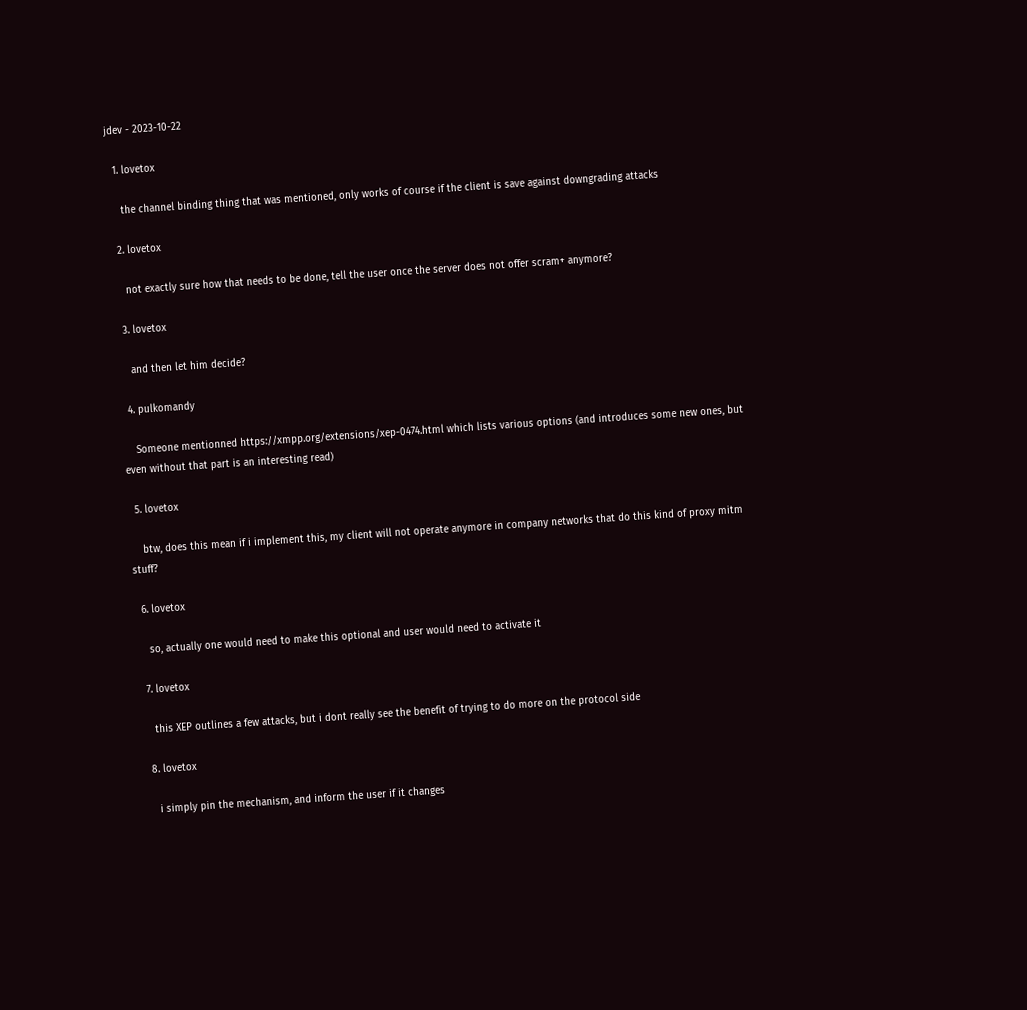jdev - 2023-10-22

  1. lovetox

    the channel binding thing that was mentioned, only works of course if the client is save against downgrading attacks

  2. lovetox

    not exactly sure how that needs to be done, tell the user once the server does not offer scram+ anymore?

  3. lovetox

    and then let him decide?

  4. pulkomandy

    Someone mentionned https://xmpp.org/extensions/xep-0474.html which lists various options (and introduces some new ones, but even without that part is an interesting read)

  5. lovetox

    btw, does this mean if i implement this, my client will not operate anymore in company networks that do this kind of proxy mitm stuff?

  6. lovetox

    so, actually one would need to make this optional and user would need to activate it

  7. lovetox

    this XEP outlines a few attacks, but i dont really see the benefit of trying to do more on the protocol side

  8. lovetox

    i simply pin the mechanism, and inform the user if it changes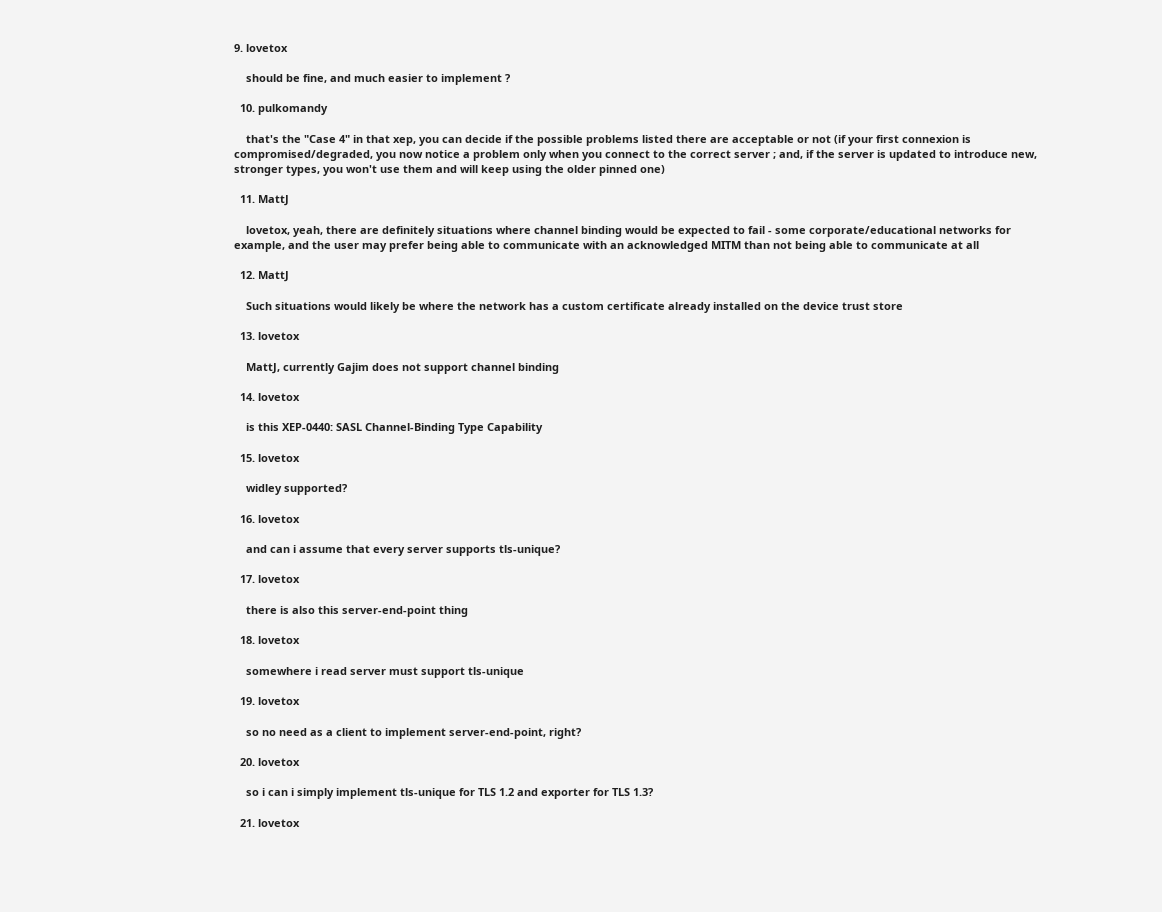9. lovetox

    should be fine, and much easier to implement ?

  10. pulkomandy

    that's the "Case 4" in that xep, you can decide if the possible problems listed there are acceptable or not (if your first connexion is compromised/degraded, you now notice a problem only when you connect to the correct server ; and, if the server is updated to introduce new, stronger types, you won't use them and will keep using the older pinned one)

  11. MattJ

    lovetox, yeah, there are definitely situations where channel binding would be expected to fail - some corporate/educational networks for example, and the user may prefer being able to communicate with an acknowledged MITM than not being able to communicate at all

  12. MattJ

    Such situations would likely be where the network has a custom certificate already installed on the device trust store

  13. lovetox

    MattJ, currently Gajim does not support channel binding

  14. lovetox

    is this XEP-0440: SASL Channel-Binding Type Capability

  15. lovetox

    widley supported?

  16. lovetox

    and can i assume that every server supports tls-unique?

  17. lovetox

    there is also this server-end-point thing

  18. lovetox

    somewhere i read server must support tls-unique

  19. lovetox

    so no need as a client to implement server-end-point, right?

  20. lovetox

    so i can i simply implement tls-unique for TLS 1.2 and exporter for TLS 1.3?

  21. lovetox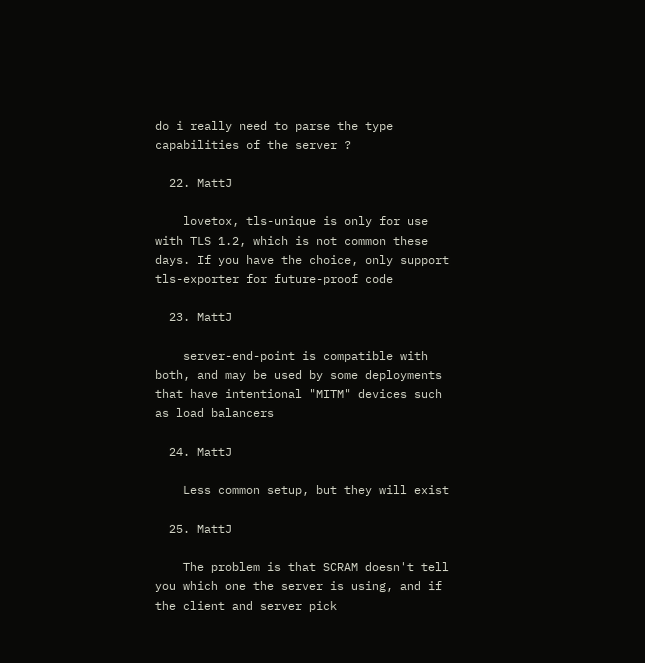do i really need to parse the type capabilities of the server ?

  22. MattJ

    lovetox, tls-unique is only for use with TLS 1.2, which is not common these days. If you have the choice, only support tls-exporter for future-proof code

  23. MattJ

    server-end-point is compatible with both, and may be used by some deployments that have intentional "MITM" devices such as load balancers

  24. MattJ

    Less common setup, but they will exist

  25. MattJ

    The problem is that SCRAM doesn't tell you which one the server is using, and if the client and server pick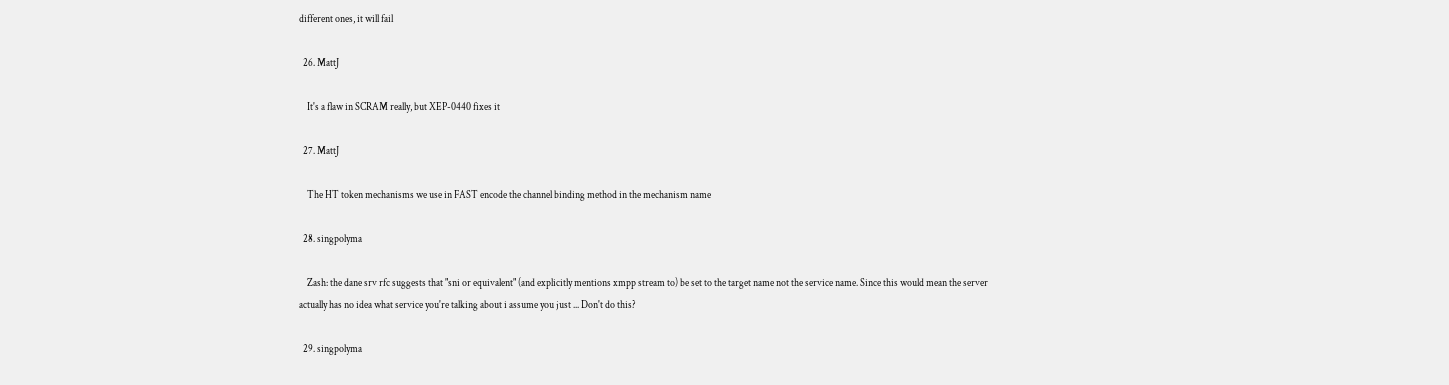different ones, it will fail

  26. MattJ

    It's a flaw in SCRAM really, but XEP-0440 fixes it

  27. MattJ

    The HT token mechanisms we use in FAST encode the channel binding method in the mechanism name

  28. singpolyma

    Zash: the dane srv rfc suggests that "sni or equivalent" (and explicitly mentions xmpp stream to) be set to the target name not the service name. Since this would mean the server actually has no idea what service you're talking about i assume you just ... Don't do this?

  29. singpolyma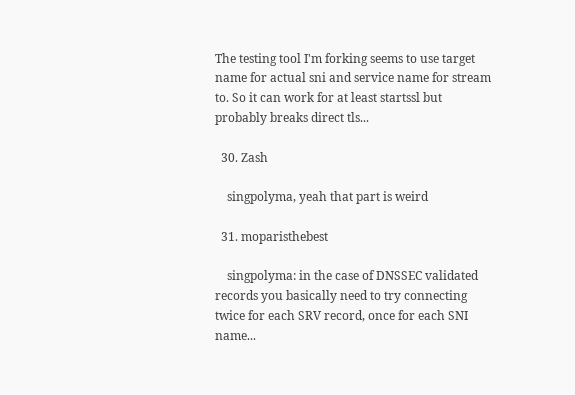The testing tool I'm forking seems to use target name for actual sni and service name for stream to. So it can work for at least startssl but probably breaks direct tls...

  30. Zash

    singpolyma, yeah that part is weird

  31. moparisthebest

    singpolyma: in the case of DNSSEC validated records you basically need to try connecting twice for each SRV record, once for each SNI name...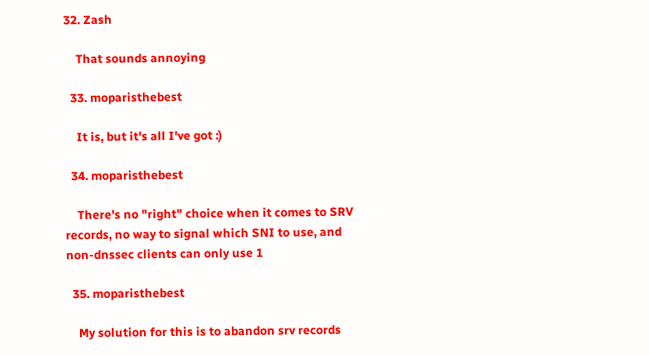32. Zash

    That sounds annoying

  33. moparisthebest

    It is, but it's all I've got :)

  34. moparisthebest

    There's no "right" choice when it comes to SRV records, no way to signal which SNI to use, and non-dnssec clients can only use 1

  35. moparisthebest

    My solution for this is to abandon srv records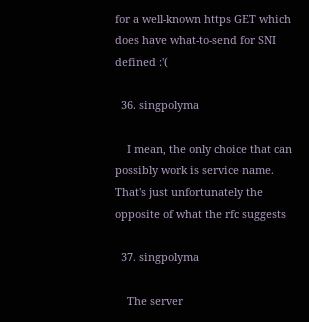for a well-known https GET which does have what-to-send for SNI defined :'(

  36. singpolyma

    I mean, the only choice that can possibly work is service name. That's just unfortunately the opposite of what the rfc suggests

  37. singpolyma

    The server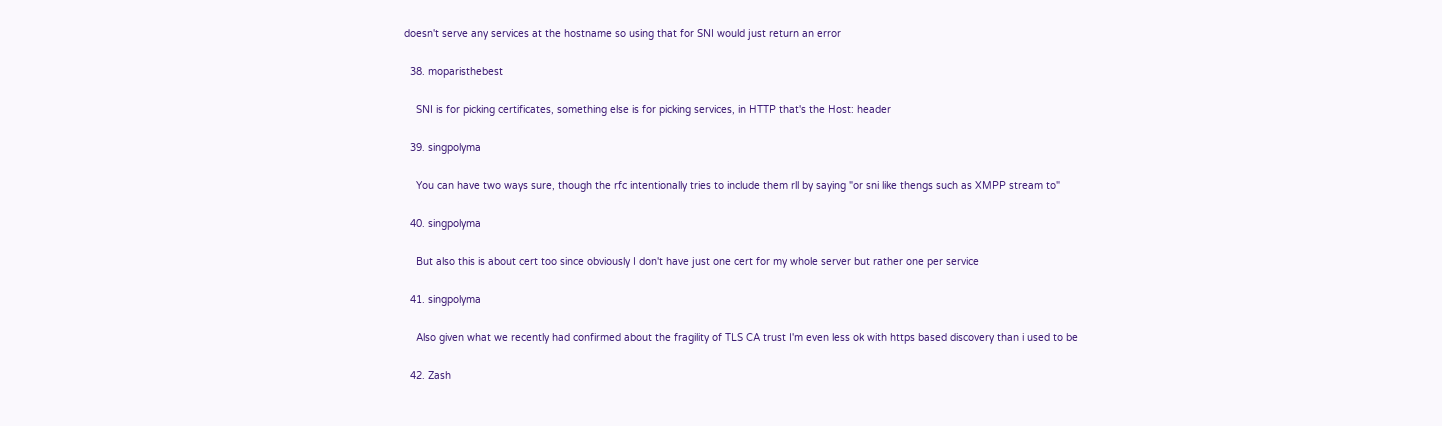doesn't serve any services at the hostname so using that for SNI would just return an error

  38. moparisthebest

    SNI is for picking certificates, something else is for picking services, in HTTP that's the Host: header

  39. singpolyma

    You can have two ways sure, though the rfc intentionally tries to include them rll by saying "or sni like thengs such as XMPP stream to"

  40. singpolyma

    But also this is about cert too since obviously I don't have just one cert for my whole server but rather one per service

  41. singpolyma

    Also given what we recently had confirmed about the fragility of TLS CA trust I'm even less ok with https based discovery than i used to be

  42. Zash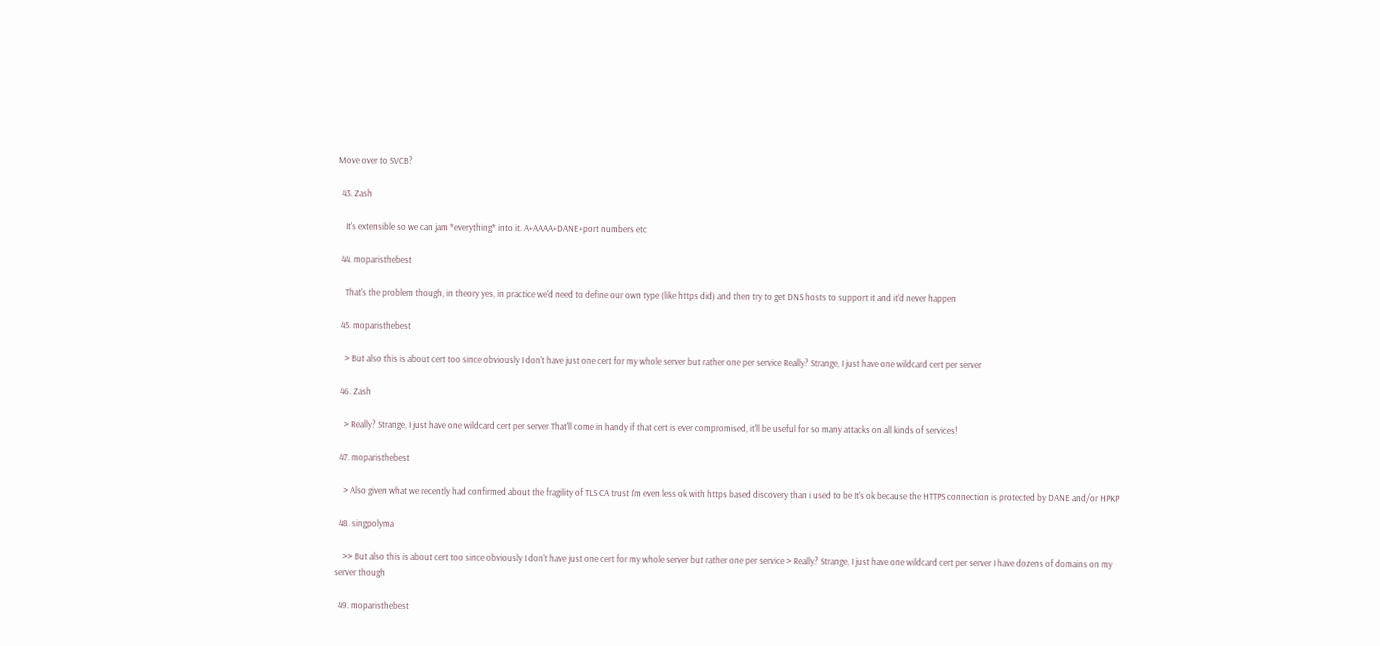Move over to SVCB?

  43. Zash

    It's extensible so we can jam *everything* into it. A+AAAA+DANE+port numbers etc

  44. moparisthebest

    That's the problem though, in theory yes, in practice we'd need to define our own type (like https did) and then try to get DNS hosts to support it and it'd never happen

  45. moparisthebest

    > But also this is about cert too since obviously I don't have just one cert for my whole server but rather one per service Really? Strange, I just have one wildcard cert per server

  46. Zash

    > Really? Strange, I just have one wildcard cert per server That'll come in handy if that cert is ever compromised, it'll be useful for so many attacks on all kinds of services!

  47. moparisthebest

    > Also given what we recently had confirmed about the fragility of TLS CA trust I'm even less ok with https based discovery than i used to be It's ok because the HTTPS connection is protected by DANE and/or HPKP

  48. singpolyma

    >> But also this is about cert too since obviously I don't have just one cert for my whole server but rather one per service > Really? Strange, I just have one wildcard cert per server I have dozens of domains on my server though

  49. moparisthebest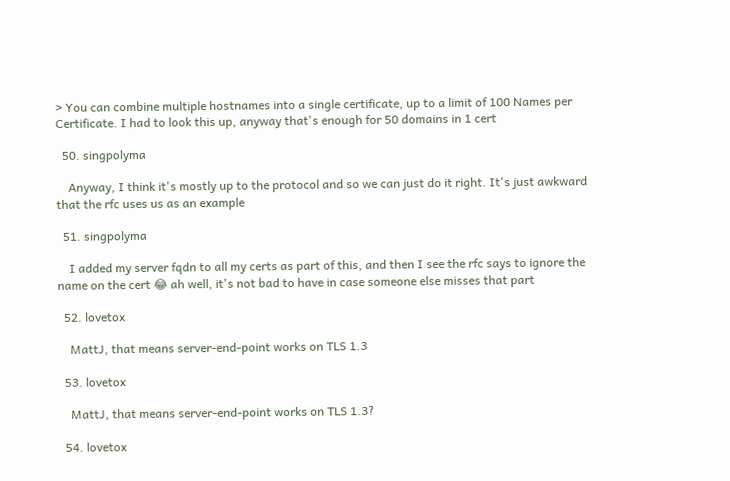> You can combine multiple hostnames into a single certificate, up to a limit of 100 Names per Certificate. I had to look this up, anyway that's enough for 50 domains in 1 cert

  50. singpolyma

    Anyway, I think it's mostly up to the protocol and so we can just do it right. It's just awkward that the rfc uses us as an example

  51. singpolyma

    I added my server fqdn to all my certs as part of this, and then I see the rfc says to ignore the name on the cert 😂 ah well, it's not bad to have in case someone else misses that part

  52. lovetox

    MattJ, that means server-end-point works on TLS 1.3

  53. lovetox

    MattJ, that means server-end-point works on TLS 1.3?

  54. lovetox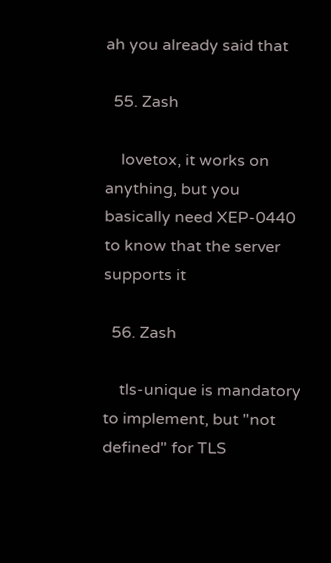ah you already said that

  55. Zash

    lovetox, it works on anything, but you basically need XEP-0440 to know that the server supports it

  56. Zash

    tls-unique is mandatory to implement, but "not defined" for TLS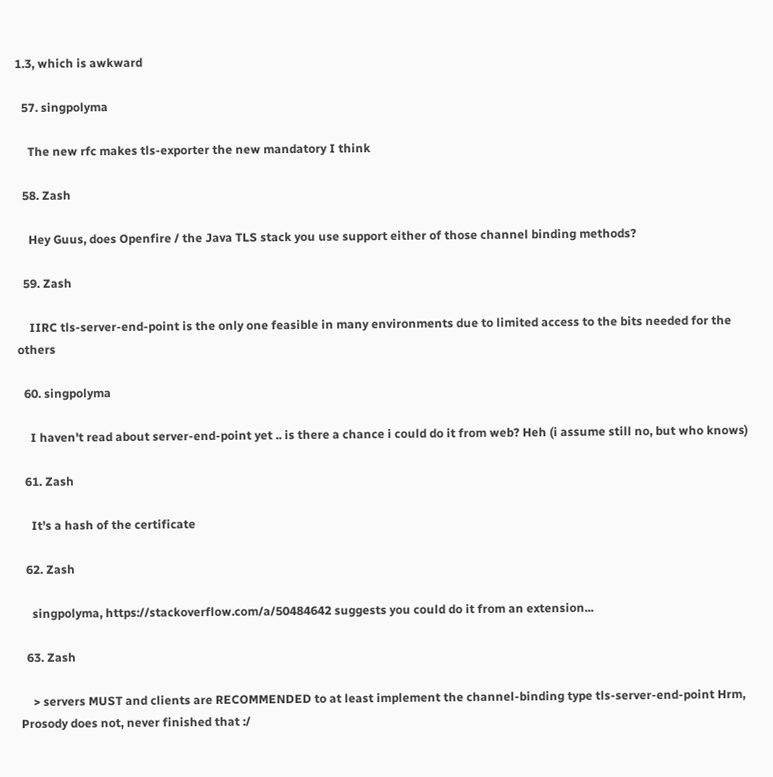1.3, which is awkward

  57. singpolyma

    The new rfc makes tls-exporter the new mandatory I think

  58. Zash

    Hey Guus, does Openfire / the Java TLS stack you use support either of those channel binding methods?

  59. Zash

    IIRC tls-server-end-point is the only one feasible in many environments due to limited access to the bits needed for the others

  60. singpolyma

    I haven't read about server-end-point yet .. is there a chance i could do it from web? Heh (i assume still no, but who knows)

  61. Zash

    It's a hash of the certificate

  62. Zash

    singpolyma, https://stackoverflow.com/a/50484642 suggests you could do it from an extension...

  63. Zash

    > servers MUST and clients are RECOMMENDED to at least implement the channel-binding type tls-server-end-point Hrm, Prosody does not, never finished that :/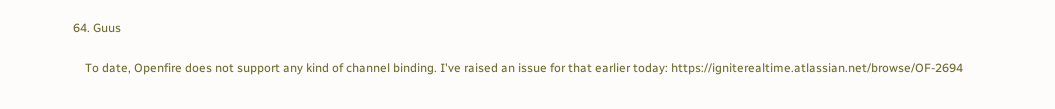64. Guus

    To date, Openfire does not support any kind of channel binding. I've raised an issue for that earlier today: https://igniterealtime.atlassian.net/browse/OF-2694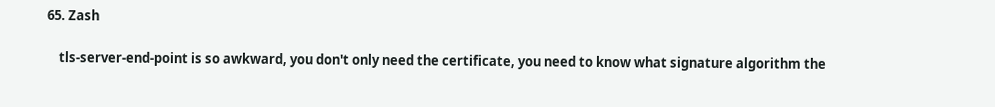65. Zash

    tls-server-end-point is so awkward, you don't only need the certificate, you need to know what signature algorithm the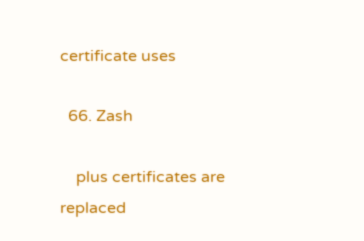certificate uses

  66. Zash

    plus certificates are replaced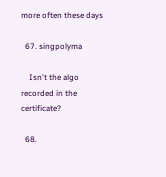more often these days

  67. singpolyma

    Isn't the algo recorded in the certificate?

  68.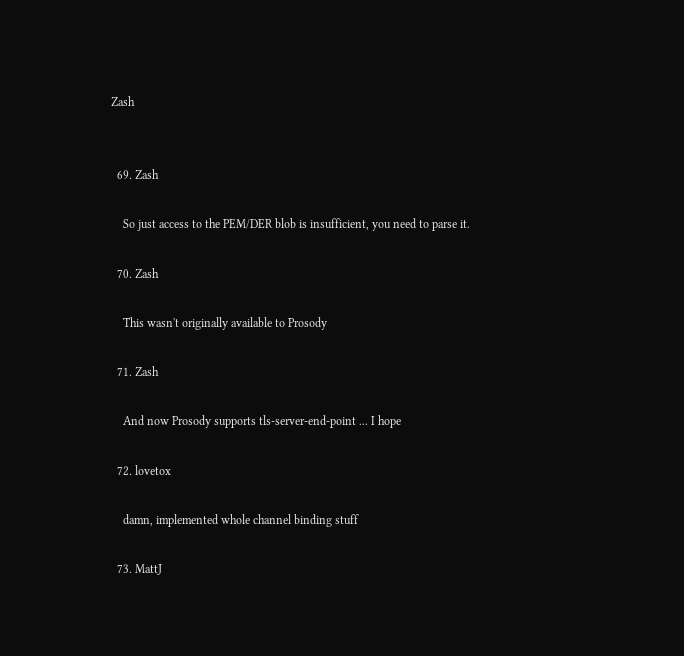Zash


  69. Zash

    So just access to the PEM/DER blob is insufficient, you need to parse it.

  70. Zash

    This wasn't originally available to Prosody

  71. Zash

    And now Prosody supports tls-server-end-point ... I hope

  72. lovetox

    damn, implemented whole channel binding stuff

  73. MattJ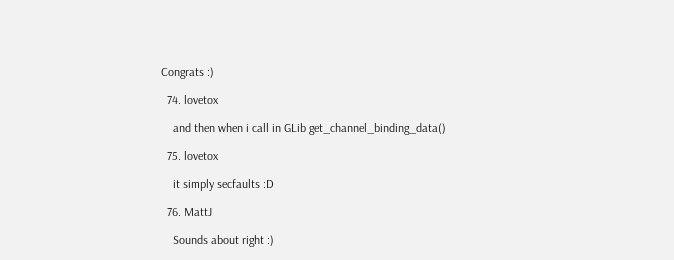Congrats :)

  74. lovetox

    and then when i call in GLib get_channel_binding_data()

  75. lovetox

    it simply secfaults :D

  76. MattJ

    Sounds about right :)